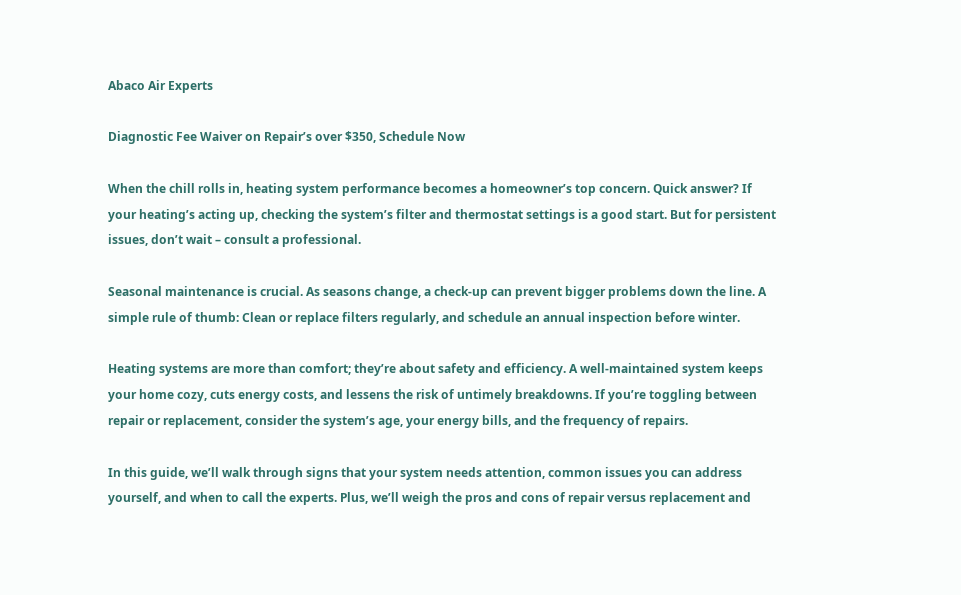Abaco Air Experts

Diagnostic Fee Waiver on Repair’s over $350, Schedule Now

When the chill rolls in, heating system performance becomes a homeowner’s top concern. Quick answer? If your heating’s acting up, checking the system’s filter and thermostat settings is a good start. But for persistent issues, don’t wait – consult a professional.

Seasonal maintenance is crucial. As seasons change, a check-up can prevent bigger problems down the line. A simple rule of thumb: Clean or replace filters regularly, and schedule an annual inspection before winter.

Heating systems are more than comfort; they’re about safety and efficiency. A well-maintained system keeps your home cozy, cuts energy costs, and lessens the risk of untimely breakdowns. If you’re toggling between repair or replacement, consider the system’s age, your energy bills, and the frequency of repairs.

In this guide, we’ll walk through signs that your system needs attention, common issues you can address yourself, and when to call the experts. Plus, we’ll weigh the pros and cons of repair versus replacement and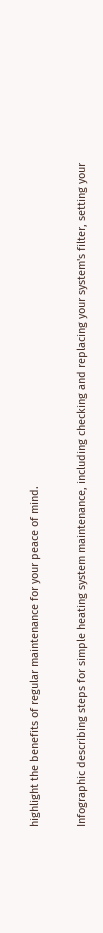highlight the benefits of regular maintenance for your peace of mind.

Infographic describing steps for simple heating system maintenance, including checking and replacing your system's filter, setting your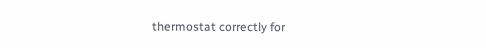thermostat correctly for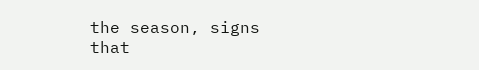the season, signs that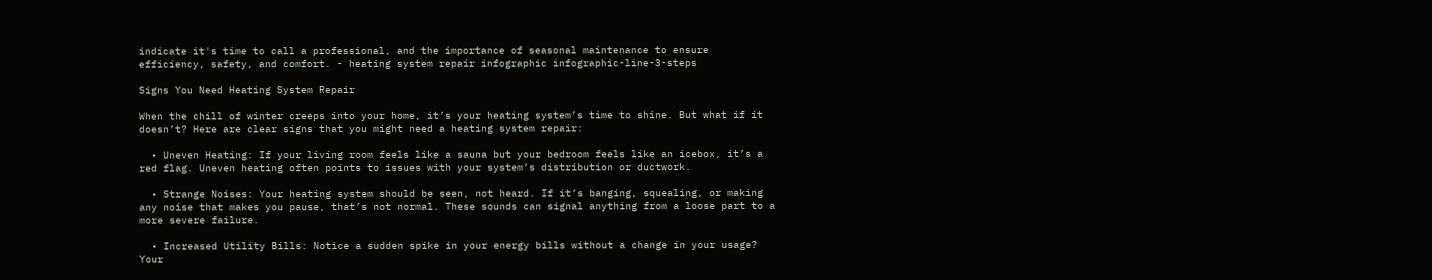indicate it's time to call a professional, and the importance of seasonal maintenance to ensure efficiency, safety, and comfort. - heating system repair infographic infographic-line-3-steps

Signs You Need Heating System Repair

When the chill of winter creeps into your home, it’s your heating system’s time to shine. But what if it doesn’t? Here are clear signs that you might need a heating system repair:

  • Uneven Heating: If your living room feels like a sauna but your bedroom feels like an icebox, it’s a red flag. Uneven heating often points to issues with your system’s distribution or ductwork.

  • Strange Noises: Your heating system should be seen, not heard. If it’s banging, squealing, or making any noise that makes you pause, that’s not normal. These sounds can signal anything from a loose part to a more severe failure.

  • Increased Utility Bills: Notice a sudden spike in your energy bills without a change in your usage? Your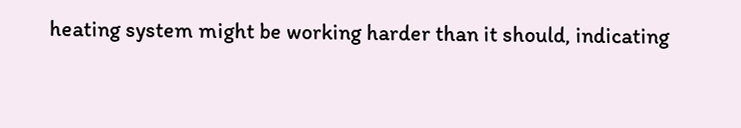heating system might be working harder than it should, indicating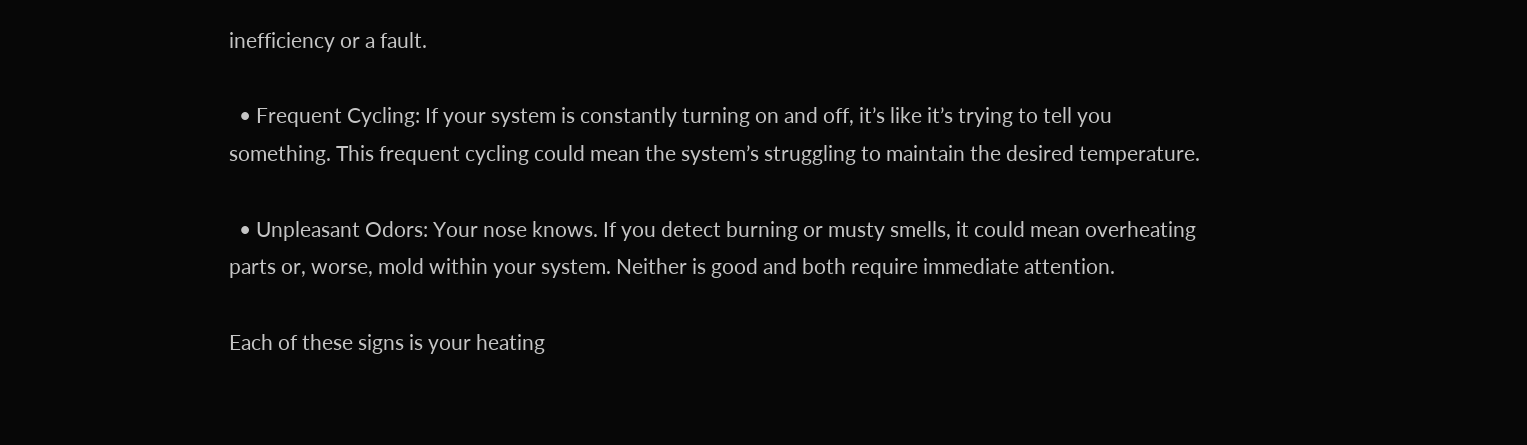inefficiency or a fault.

  • Frequent Cycling: If your system is constantly turning on and off, it’s like it’s trying to tell you something. This frequent cycling could mean the system’s struggling to maintain the desired temperature.

  • Unpleasant Odors: Your nose knows. If you detect burning or musty smells, it could mean overheating parts or, worse, mold within your system. Neither is good and both require immediate attention.

Each of these signs is your heating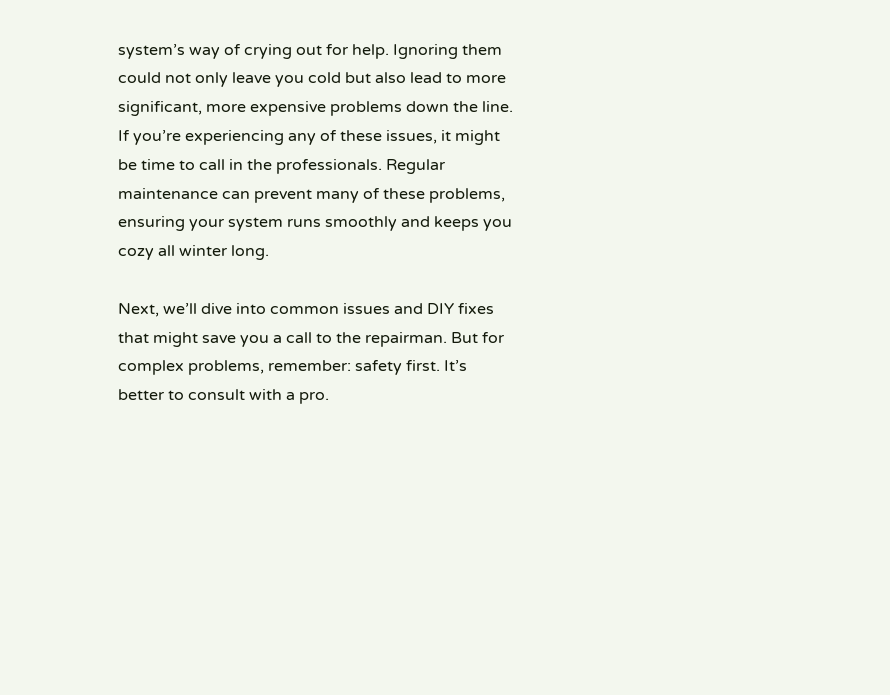system’s way of crying out for help. Ignoring them could not only leave you cold but also lead to more significant, more expensive problems down the line. If you’re experiencing any of these issues, it might be time to call in the professionals. Regular maintenance can prevent many of these problems, ensuring your system runs smoothly and keeps you cozy all winter long.

Next, we’ll dive into common issues and DIY fixes that might save you a call to the repairman. But for complex problems, remember: safety first. It’s better to consult with a pro.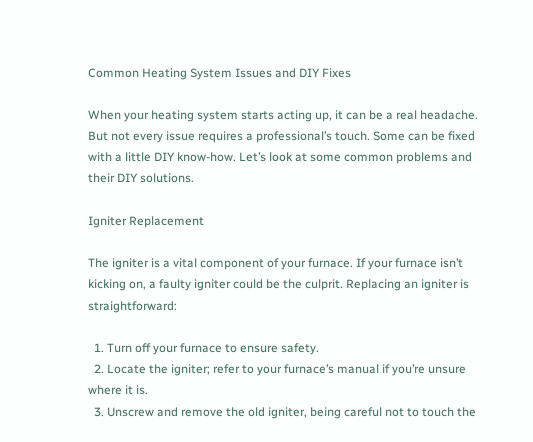Common Heating System Issues and DIY Fixes

When your heating system starts acting up, it can be a real headache. But not every issue requires a professional’s touch. Some can be fixed with a little DIY know-how. Let’s look at some common problems and their DIY solutions.

Igniter Replacement

The igniter is a vital component of your furnace. If your furnace isn’t kicking on, a faulty igniter could be the culprit. Replacing an igniter is straightforward:

  1. Turn off your furnace to ensure safety.
  2. Locate the igniter; refer to your furnace’s manual if you’re unsure where it is.
  3. Unscrew and remove the old igniter, being careful not to touch the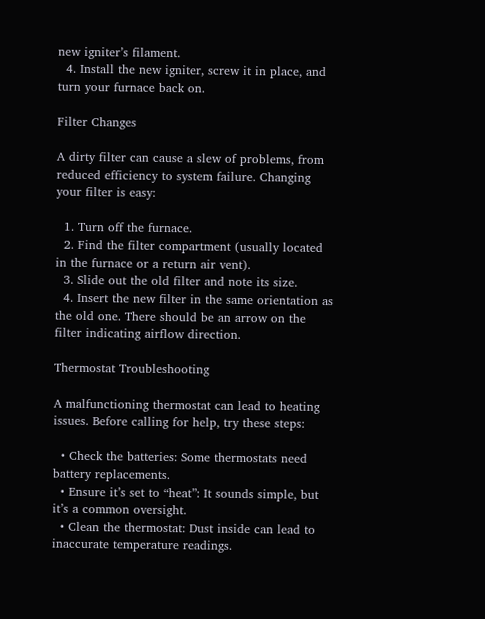new igniter’s filament.
  4. Install the new igniter, screw it in place, and turn your furnace back on.

Filter Changes

A dirty filter can cause a slew of problems, from reduced efficiency to system failure. Changing your filter is easy:

  1. Turn off the furnace.
  2. Find the filter compartment (usually located in the furnace or a return air vent).
  3. Slide out the old filter and note its size.
  4. Insert the new filter in the same orientation as the old one. There should be an arrow on the filter indicating airflow direction.

Thermostat Troubleshooting

A malfunctioning thermostat can lead to heating issues. Before calling for help, try these steps:

  • Check the batteries: Some thermostats need battery replacements.
  • Ensure it’s set to “heat”: It sounds simple, but it’s a common oversight.
  • Clean the thermostat: Dust inside can lead to inaccurate temperature readings.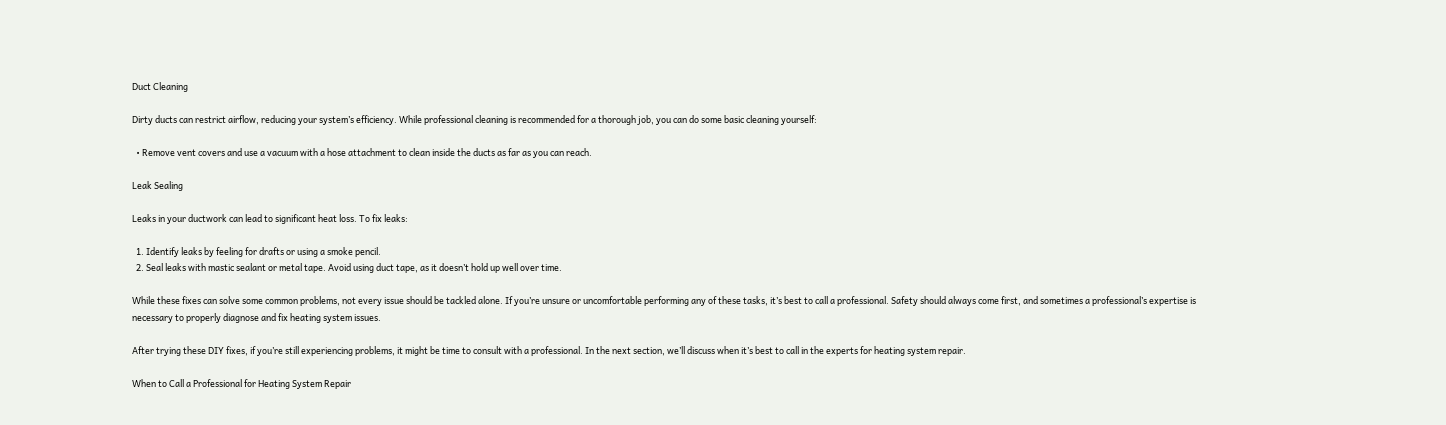Duct Cleaning

Dirty ducts can restrict airflow, reducing your system’s efficiency. While professional cleaning is recommended for a thorough job, you can do some basic cleaning yourself:

  • Remove vent covers and use a vacuum with a hose attachment to clean inside the ducts as far as you can reach.

Leak Sealing

Leaks in your ductwork can lead to significant heat loss. To fix leaks:

  1. Identify leaks by feeling for drafts or using a smoke pencil.
  2. Seal leaks with mastic sealant or metal tape. Avoid using duct tape, as it doesn’t hold up well over time.

While these fixes can solve some common problems, not every issue should be tackled alone. If you’re unsure or uncomfortable performing any of these tasks, it’s best to call a professional. Safety should always come first, and sometimes a professional’s expertise is necessary to properly diagnose and fix heating system issues.

After trying these DIY fixes, if you’re still experiencing problems, it might be time to consult with a professional. In the next section, we’ll discuss when it’s best to call in the experts for heating system repair.

When to Call a Professional for Heating System Repair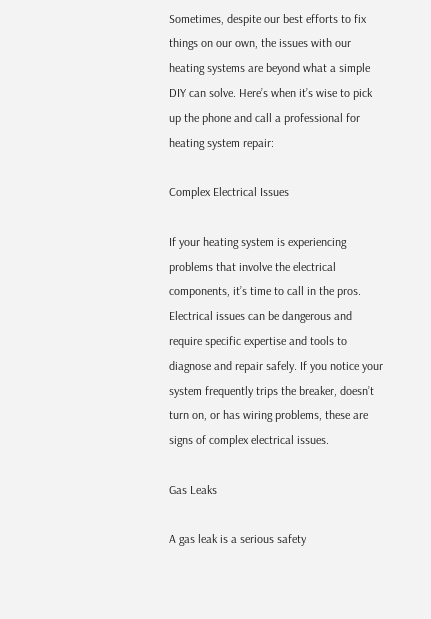Sometimes, despite our best efforts to fix things on our own, the issues with our heating systems are beyond what a simple DIY can solve. Here’s when it’s wise to pick up the phone and call a professional for heating system repair:

Complex Electrical Issues

If your heating system is experiencing problems that involve the electrical components, it’s time to call in the pros. Electrical issues can be dangerous and require specific expertise and tools to diagnose and repair safely. If you notice your system frequently trips the breaker, doesn’t turn on, or has wiring problems, these are signs of complex electrical issues.

Gas Leaks

A gas leak is a serious safety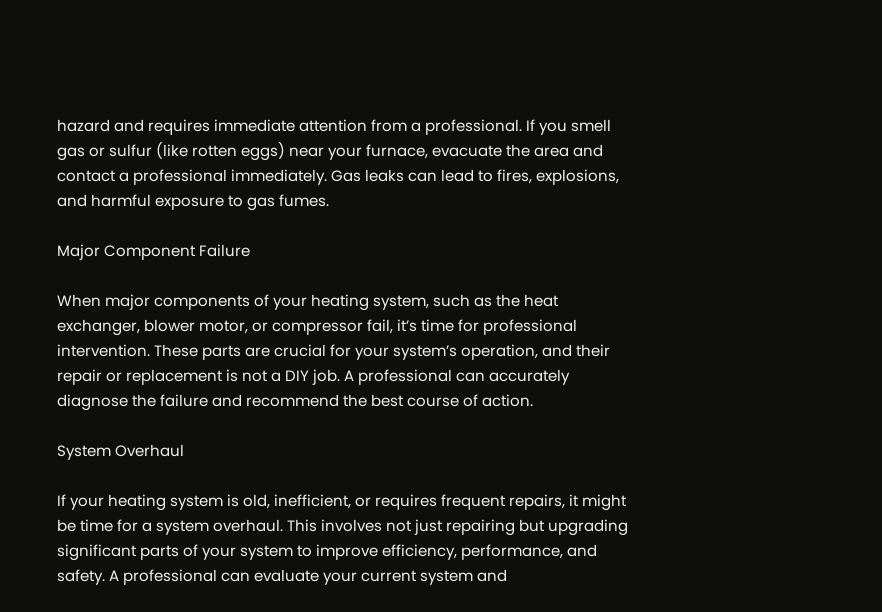hazard and requires immediate attention from a professional. If you smell gas or sulfur (like rotten eggs) near your furnace, evacuate the area and contact a professional immediately. Gas leaks can lead to fires, explosions, and harmful exposure to gas fumes.

Major Component Failure

When major components of your heating system, such as the heat exchanger, blower motor, or compressor fail, it’s time for professional intervention. These parts are crucial for your system’s operation, and their repair or replacement is not a DIY job. A professional can accurately diagnose the failure and recommend the best course of action.

System Overhaul

If your heating system is old, inefficient, or requires frequent repairs, it might be time for a system overhaul. This involves not just repairing but upgrading significant parts of your system to improve efficiency, performance, and safety. A professional can evaluate your current system and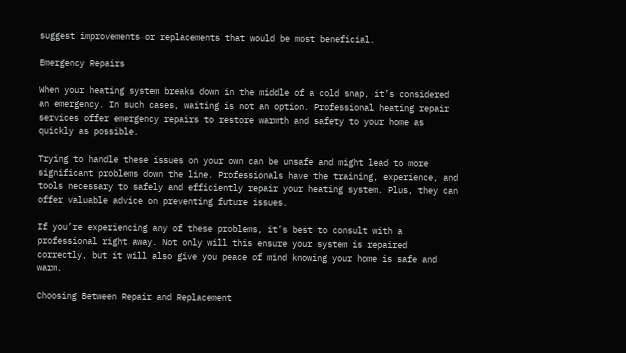suggest improvements or replacements that would be most beneficial.

Emergency Repairs

When your heating system breaks down in the middle of a cold snap, it’s considered an emergency. In such cases, waiting is not an option. Professional heating repair services offer emergency repairs to restore warmth and safety to your home as quickly as possible.

Trying to handle these issues on your own can be unsafe and might lead to more significant problems down the line. Professionals have the training, experience, and tools necessary to safely and efficiently repair your heating system. Plus, they can offer valuable advice on preventing future issues.

If you’re experiencing any of these problems, it’s best to consult with a professional right away. Not only will this ensure your system is repaired correctly, but it will also give you peace of mind knowing your home is safe and warm.

Choosing Between Repair and Replacement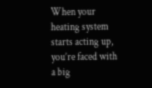When your heating system starts acting up, you’re faced with a big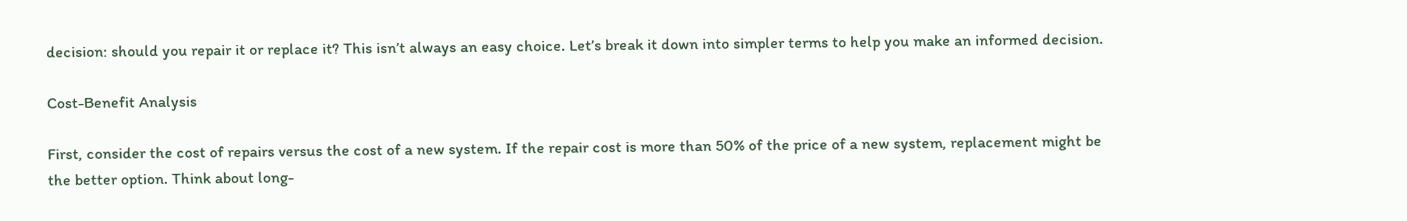decision: should you repair it or replace it? This isn’t always an easy choice. Let’s break it down into simpler terms to help you make an informed decision.

Cost-Benefit Analysis

First, consider the cost of repairs versus the cost of a new system. If the repair cost is more than 50% of the price of a new system, replacement might be the better option. Think about long-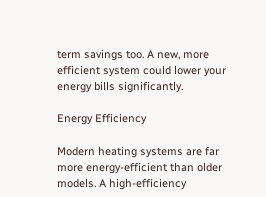term savings too. A new, more efficient system could lower your energy bills significantly.

Energy Efficiency

Modern heating systems are far more energy-efficient than older models. A high-efficiency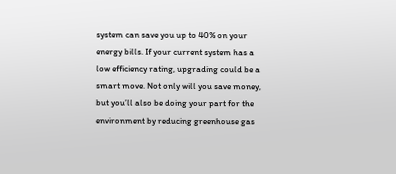system can save you up to 40% on your energy bills. If your current system has a low efficiency rating, upgrading could be a smart move. Not only will you save money, but you’ll also be doing your part for the environment by reducing greenhouse gas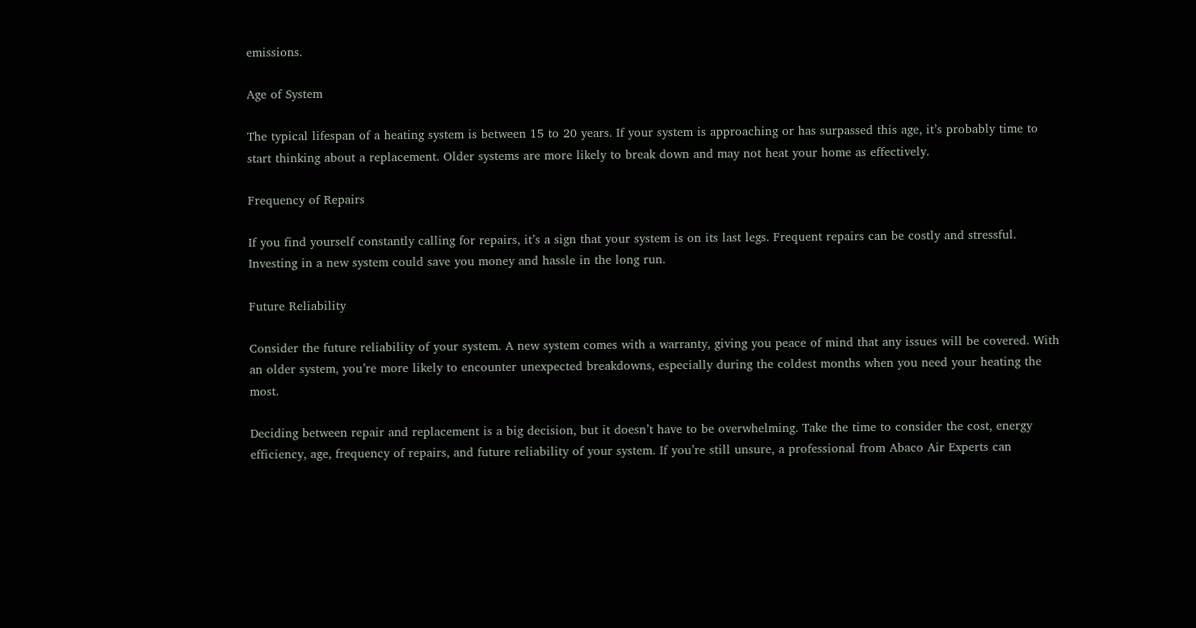emissions.

Age of System

The typical lifespan of a heating system is between 15 to 20 years. If your system is approaching or has surpassed this age, it’s probably time to start thinking about a replacement. Older systems are more likely to break down and may not heat your home as effectively.

Frequency of Repairs

If you find yourself constantly calling for repairs, it’s a sign that your system is on its last legs. Frequent repairs can be costly and stressful. Investing in a new system could save you money and hassle in the long run.

Future Reliability

Consider the future reliability of your system. A new system comes with a warranty, giving you peace of mind that any issues will be covered. With an older system, you’re more likely to encounter unexpected breakdowns, especially during the coldest months when you need your heating the most.

Deciding between repair and replacement is a big decision, but it doesn’t have to be overwhelming. Take the time to consider the cost, energy efficiency, age, frequency of repairs, and future reliability of your system. If you’re still unsure, a professional from Abaco Air Experts can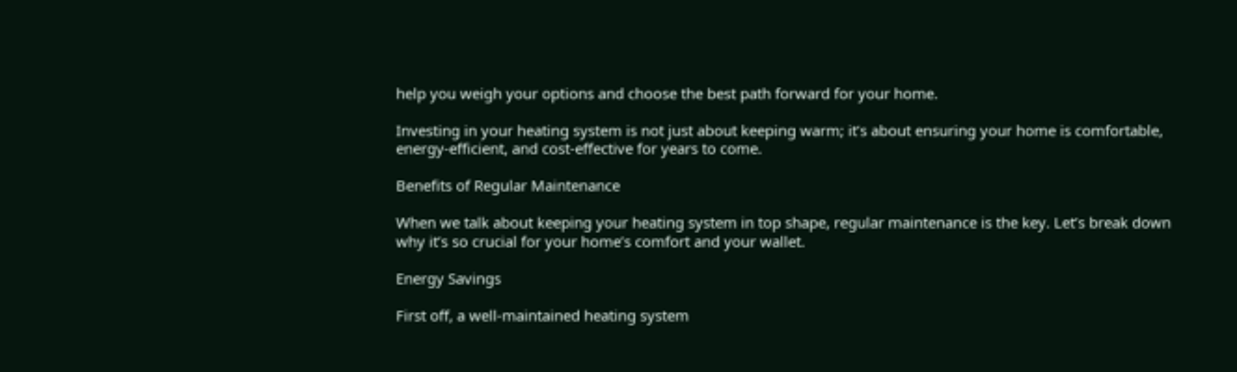help you weigh your options and choose the best path forward for your home.

Investing in your heating system is not just about keeping warm; it’s about ensuring your home is comfortable, energy-efficient, and cost-effective for years to come.

Benefits of Regular Maintenance

When we talk about keeping your heating system in top shape, regular maintenance is the key. Let’s break down why it’s so crucial for your home’s comfort and your wallet.

Energy Savings

First off, a well-maintained heating system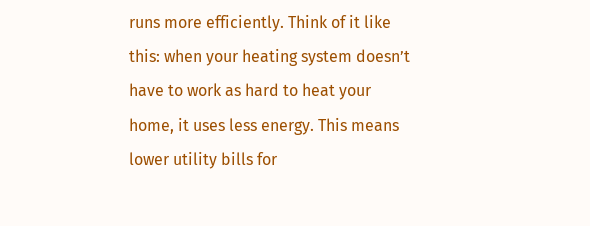runs more efficiently. Think of it like this: when your heating system doesn’t have to work as hard to heat your home, it uses less energy. This means lower utility bills for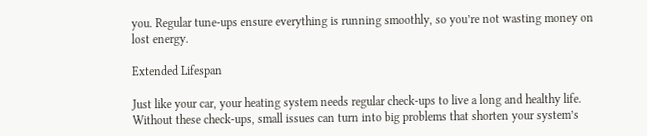you. Regular tune-ups ensure everything is running smoothly, so you’re not wasting money on lost energy.

Extended Lifespan

Just like your car, your heating system needs regular check-ups to live a long and healthy life. Without these check-ups, small issues can turn into big problems that shorten your system’s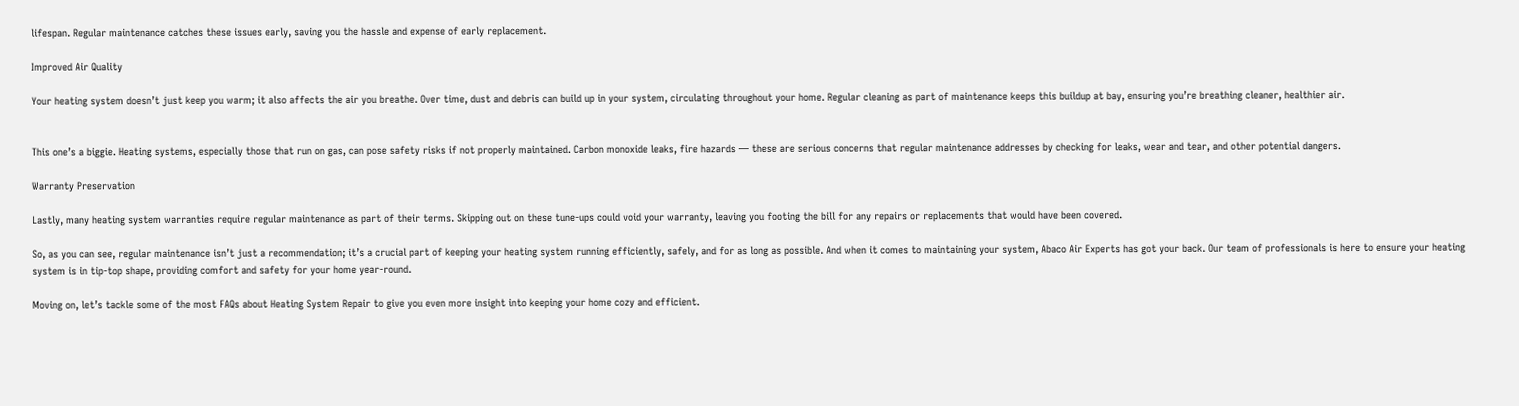lifespan. Regular maintenance catches these issues early, saving you the hassle and expense of early replacement.

Improved Air Quality

Your heating system doesn’t just keep you warm; it also affects the air you breathe. Over time, dust and debris can build up in your system, circulating throughout your home. Regular cleaning as part of maintenance keeps this buildup at bay, ensuring you’re breathing cleaner, healthier air.


This one’s a biggie. Heating systems, especially those that run on gas, can pose safety risks if not properly maintained. Carbon monoxide leaks, fire hazards — these are serious concerns that regular maintenance addresses by checking for leaks, wear and tear, and other potential dangers.

Warranty Preservation

Lastly, many heating system warranties require regular maintenance as part of their terms. Skipping out on these tune-ups could void your warranty, leaving you footing the bill for any repairs or replacements that would have been covered.

So, as you can see, regular maintenance isn’t just a recommendation; it’s a crucial part of keeping your heating system running efficiently, safely, and for as long as possible. And when it comes to maintaining your system, Abaco Air Experts has got your back. Our team of professionals is here to ensure your heating system is in tip-top shape, providing comfort and safety for your home year-round.

Moving on, let’s tackle some of the most FAQs about Heating System Repair to give you even more insight into keeping your home cozy and efficient.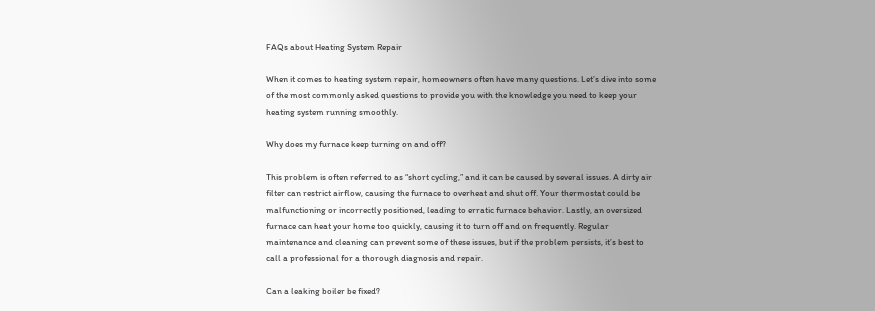FAQs about Heating System Repair

When it comes to heating system repair, homeowners often have many questions. Let’s dive into some of the most commonly asked questions to provide you with the knowledge you need to keep your heating system running smoothly.

Why does my furnace keep turning on and off?

This problem is often referred to as “short cycling,” and it can be caused by several issues. A dirty air filter can restrict airflow, causing the furnace to overheat and shut off. Your thermostat could be malfunctioning or incorrectly positioned, leading to erratic furnace behavior. Lastly, an oversized furnace can heat your home too quickly, causing it to turn off and on frequently. Regular maintenance and cleaning can prevent some of these issues, but if the problem persists, it’s best to call a professional for a thorough diagnosis and repair.

Can a leaking boiler be fixed?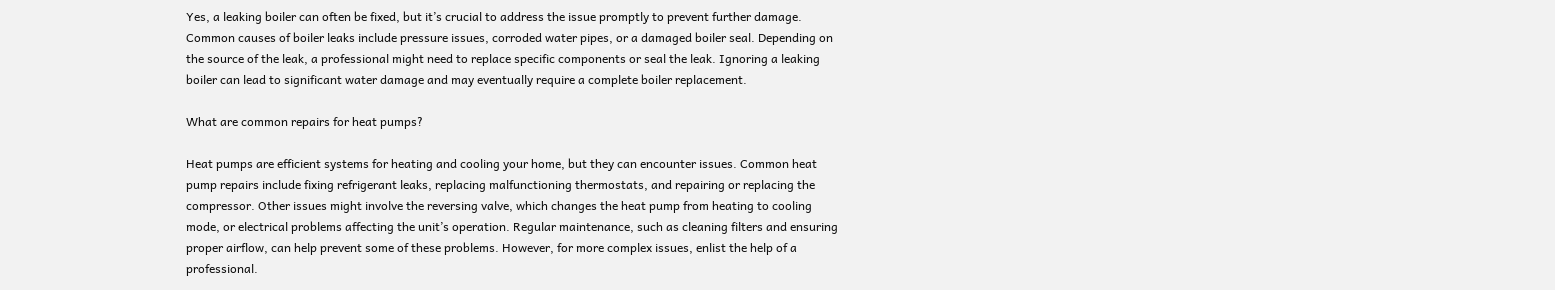Yes, a leaking boiler can often be fixed, but it’s crucial to address the issue promptly to prevent further damage. Common causes of boiler leaks include pressure issues, corroded water pipes, or a damaged boiler seal. Depending on the source of the leak, a professional might need to replace specific components or seal the leak. Ignoring a leaking boiler can lead to significant water damage and may eventually require a complete boiler replacement.

What are common repairs for heat pumps?

Heat pumps are efficient systems for heating and cooling your home, but they can encounter issues. Common heat pump repairs include fixing refrigerant leaks, replacing malfunctioning thermostats, and repairing or replacing the compressor. Other issues might involve the reversing valve, which changes the heat pump from heating to cooling mode, or electrical problems affecting the unit’s operation. Regular maintenance, such as cleaning filters and ensuring proper airflow, can help prevent some of these problems. However, for more complex issues, enlist the help of a professional.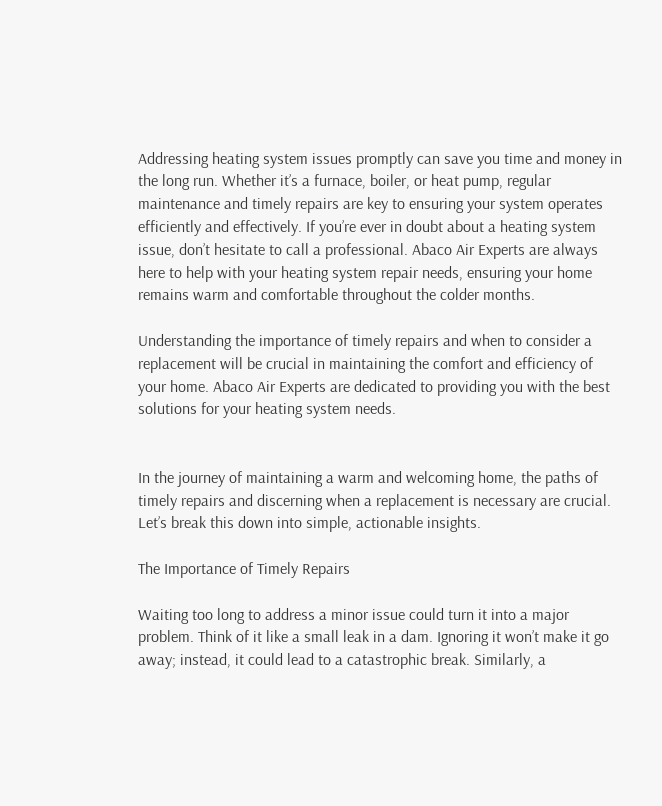Addressing heating system issues promptly can save you time and money in the long run. Whether it’s a furnace, boiler, or heat pump, regular maintenance and timely repairs are key to ensuring your system operates efficiently and effectively. If you’re ever in doubt about a heating system issue, don’t hesitate to call a professional. Abaco Air Experts are always here to help with your heating system repair needs, ensuring your home remains warm and comfortable throughout the colder months.

Understanding the importance of timely repairs and when to consider a replacement will be crucial in maintaining the comfort and efficiency of your home. Abaco Air Experts are dedicated to providing you with the best solutions for your heating system needs.


In the journey of maintaining a warm and welcoming home, the paths of timely repairs and discerning when a replacement is necessary are crucial. Let’s break this down into simple, actionable insights.

The Importance of Timely Repairs

Waiting too long to address a minor issue could turn it into a major problem. Think of it like a small leak in a dam. Ignoring it won’t make it go away; instead, it could lead to a catastrophic break. Similarly, a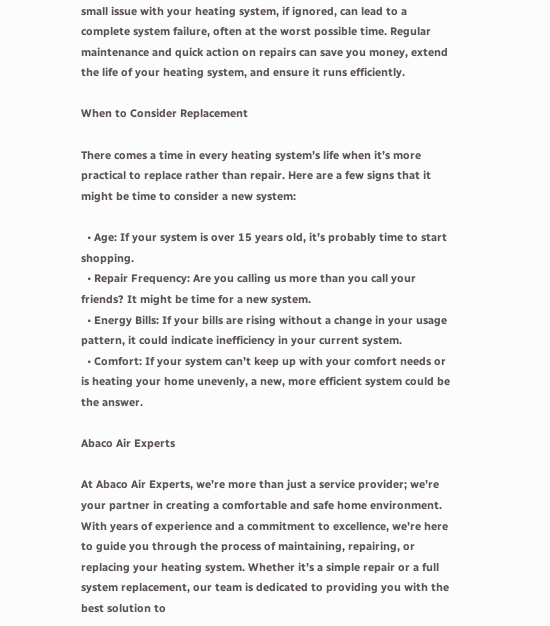small issue with your heating system, if ignored, can lead to a complete system failure, often at the worst possible time. Regular maintenance and quick action on repairs can save you money, extend the life of your heating system, and ensure it runs efficiently.

When to Consider Replacement

There comes a time in every heating system’s life when it’s more practical to replace rather than repair. Here are a few signs that it might be time to consider a new system:

  • Age: If your system is over 15 years old, it’s probably time to start shopping.
  • Repair Frequency: Are you calling us more than you call your friends? It might be time for a new system.
  • Energy Bills: If your bills are rising without a change in your usage pattern, it could indicate inefficiency in your current system.
  • Comfort: If your system can’t keep up with your comfort needs or is heating your home unevenly, a new, more efficient system could be the answer.

Abaco Air Experts

At Abaco Air Experts, we’re more than just a service provider; we’re your partner in creating a comfortable and safe home environment. With years of experience and a commitment to excellence, we’re here to guide you through the process of maintaining, repairing, or replacing your heating system. Whether it’s a simple repair or a full system replacement, our team is dedicated to providing you with the best solution to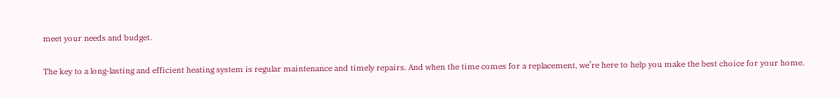meet your needs and budget.

The key to a long-lasting and efficient heating system is regular maintenance and timely repairs. And when the time comes for a replacement, we’re here to help you make the best choice for your home.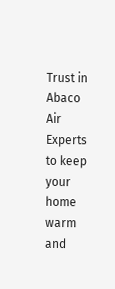Trust in Abaco Air Experts to keep your home warm and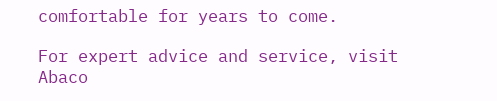comfortable for years to come.

For expert advice and service, visit Abaco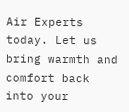Air Experts today. Let us bring warmth and comfort back into your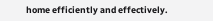home efficiently and effectively.